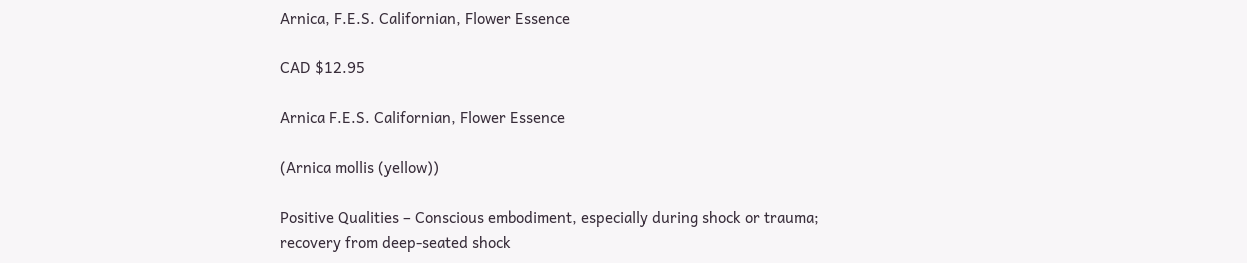Arnica, F.E.S. Californian, Flower Essence

CAD $12.95

Arnica F.E.S. Californian, Flower Essence

(Arnica mollis (yellow))

Positive Qualities – Conscious embodiment, especially during shock or trauma; recovery from deep-seated shock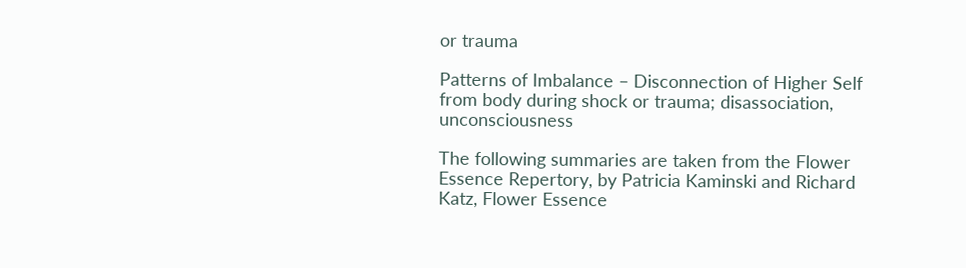or trauma

Patterns of Imbalance – Disconnection of Higher Self from body during shock or trauma; disassociation, unconsciousness

The following summaries are taken from the Flower Essence Repertory, by Patricia Kaminski and Richard Katz, Flower Essence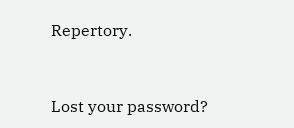Repertory.


Lost your password?